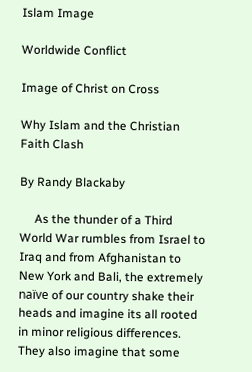Islam Image

Worldwide Conflict

Image of Christ on Cross

Why Islam and the Christian Faith Clash

By Randy Blackaby

     As the thunder of a Third World War rumbles from Israel to Iraq and from Afghanistan to New York and Bali, the extremely naïve of our country shake their heads and imagine its all rooted in minor religious differences. They also imagine that some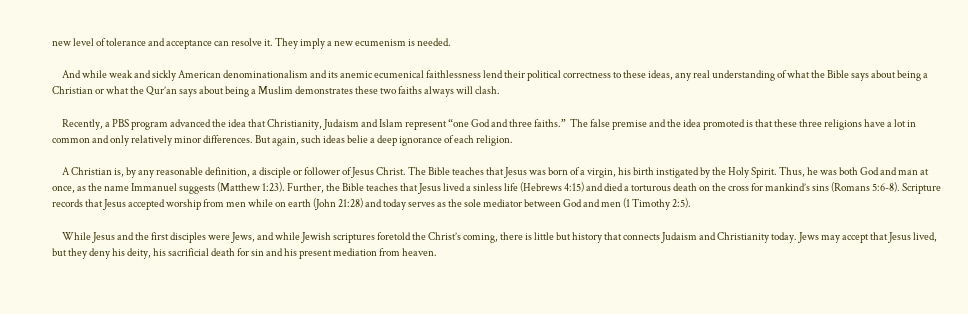new level of tolerance and acceptance can resolve it. They imply a new ecumenism is needed.

     And while weak and sickly American denominationalism and its anemic ecumenical faithlessness lend their political correctness to these ideas, any real understanding of what the Bible says about being a Christian or what the Qur’an says about being a Muslim demonstrates these two faiths always will clash.

     Recently, a PBS program advanced the idea that Christianity, Judaism and Islam represent “one God and three faiths.”  The false premise and the idea promoted is that these three religions have a lot in common and only relatively minor differences. But again, such ideas belie a deep ignorance of each religion.

     A Christian is, by any reasonable definition, a disciple or follower of Jesus Christ. The Bible teaches that Jesus was born of a virgin, his birth instigated by the Holy Spirit. Thus, he was both God and man at once, as the name Immanuel suggests (Matthew 1:23). Further, the Bible teaches that Jesus lived a sinless life (Hebrews 4:15) and died a torturous death on the cross for mankind’s sins (Romans 5:6-8). Scripture records that Jesus accepted worship from men while on earth (John 21:28) and today serves as the sole mediator between God and men (1 Timothy 2:5).

     While Jesus and the first disciples were Jews, and while Jewish scriptures foretold the Christ’s coming, there is little but history that connects Judaism and Christianity today. Jews may accept that Jesus lived, but they deny his deity, his sacrificial death for sin and his present mediation from heaven.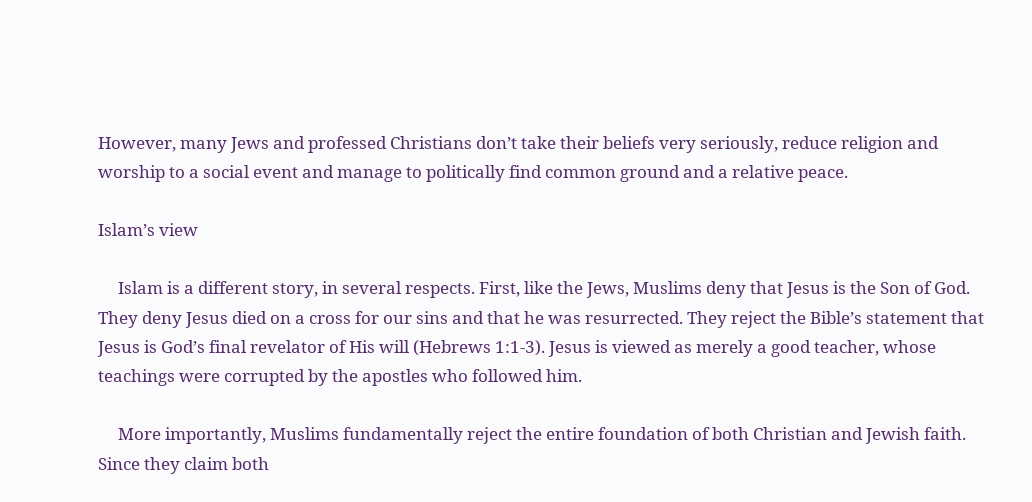However, many Jews and professed Christians don’t take their beliefs very seriously, reduce religion and worship to a social event and manage to politically find common ground and a relative peace.

Islam’s view

     Islam is a different story, in several respects. First, like the Jews, Muslims deny that Jesus is the Son of God. They deny Jesus died on a cross for our sins and that he was resurrected. They reject the Bible’s statement that Jesus is God’s final revelator of His will (Hebrews 1:1-3). Jesus is viewed as merely a good teacher, whose teachings were corrupted by the apostles who followed him.

     More importantly, Muslims fundamentally reject the entire foundation of both Christian and Jewish faith. Since they claim both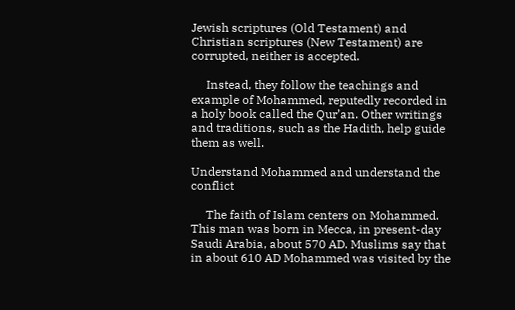Jewish scriptures (Old Testament) and Christian scriptures (New Testament) are corrupted, neither is accepted.

     Instead, they follow the teachings and example of Mohammed, reputedly recorded in a holy book called the Qur’an. Other writings and traditions, such as the Hadith, help guide them as well.

Understand Mohammed and understand the conflict

     The faith of Islam centers on Mohammed. This man was born in Mecca, in present-day Saudi Arabia, about 570 AD. Muslims say that in about 610 AD Mohammed was visited by the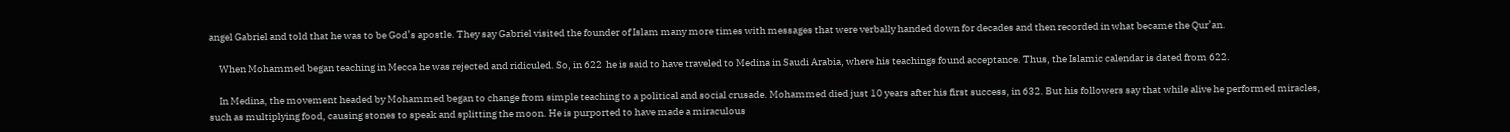angel Gabriel and told that he was to be God’s apostle. They say Gabriel visited the founder of Islam many more times with messages that were verbally handed down for decades and then recorded in what became the Qur’an.

     When Mohammed began teaching in Mecca he was rejected and ridiculed. So, in 622  he is said to have traveled to Medina in Saudi Arabia, where his teachings found acceptance. Thus, the Islamic calendar is dated from 622.

     In Medina, the movement headed by Mohammed began to change from simple teaching to a political and social crusade. Mohammed died just 10 years after his first success, in 632. But his followers say that while alive he performed miracles, such as multiplying food, causing stones to speak and splitting the moon. He is purported to have made a miraculous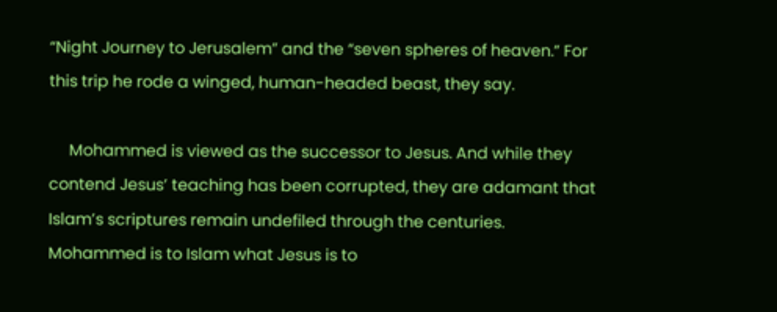“Night Journey to Jerusalem” and the “seven spheres of heaven.” For this trip he rode a winged, human-headed beast, they say.

     Mohammed is viewed as the successor to Jesus. And while they contend Jesus’ teaching has been corrupted, they are adamant that Islam’s scriptures remain undefiled through the centuries. Mohammed is to Islam what Jesus is to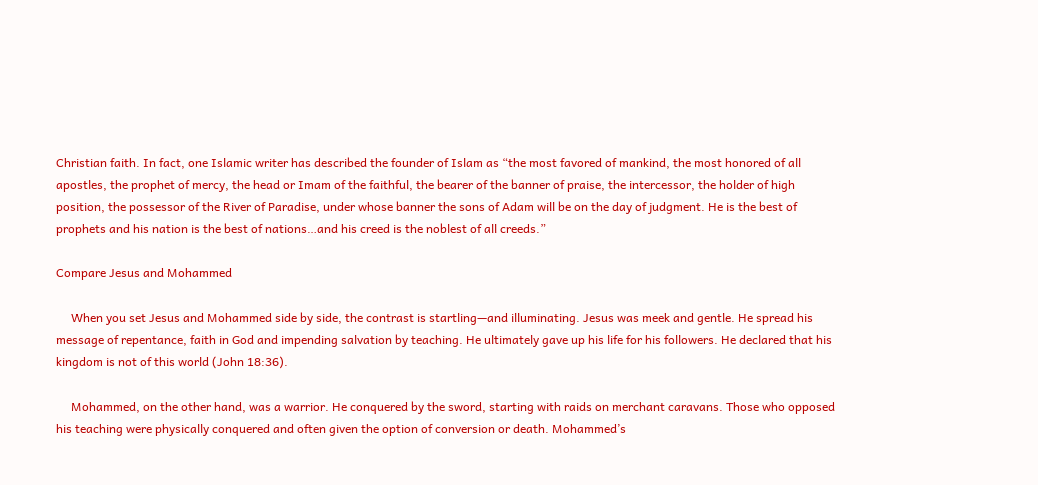Christian faith. In fact, one Islamic writer has described the founder of Islam as “the most favored of mankind, the most honored of all apostles, the prophet of mercy, the head or Imam of the faithful, the bearer of the banner of praise, the intercessor, the holder of high position, the possessor of the River of Paradise, under whose banner the sons of Adam will be on the day of judgment. He is the best of prophets and his nation is the best of nations…and his creed is the noblest of all creeds.”

Compare Jesus and Mohammed

     When you set Jesus and Mohammed side by side, the contrast is startling—and illuminating. Jesus was meek and gentle. He spread his message of repentance, faith in God and impending salvation by teaching. He ultimately gave up his life for his followers. He declared that his kingdom is not of this world (John 18:36).

     Mohammed, on the other hand, was a warrior. He conquered by the sword, starting with raids on merchant caravans. Those who opposed his teaching were physically conquered and often given the option of conversion or death. Mohammed’s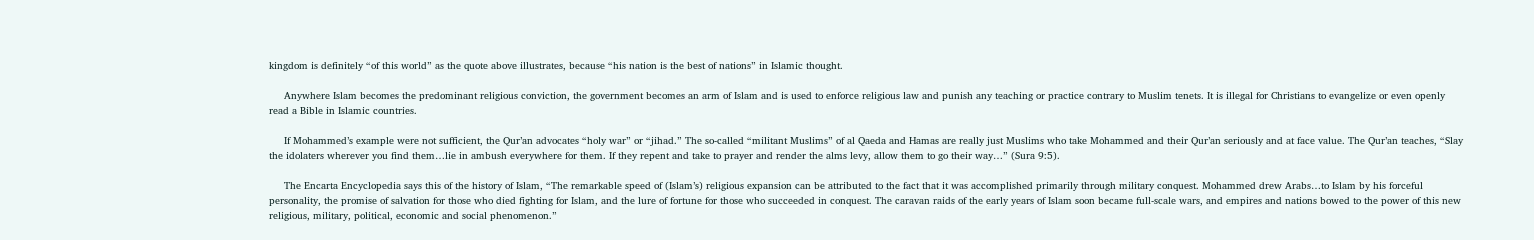kingdom is definitely “of this world” as the quote above illustrates, because “his nation is the best of nations” in Islamic thought.

     Anywhere Islam becomes the predominant religious conviction, the government becomes an arm of Islam and is used to enforce religious law and punish any teaching or practice contrary to Muslim tenets. It is illegal for Christians to evangelize or even openly read a Bible in Islamic countries.

     If Mohammed’s example were not sufficient, the Qur’an advocates “holy war” or “jihad.” The so-called “militant Muslims” of al Qaeda and Hamas are really just Muslims who take Mohammed and their Qur’an seriously and at face value. The Qur’an teaches, “Slay the idolaters wherever you find them…lie in ambush everywhere for them. If they repent and take to prayer and render the alms levy, allow them to go their way…” (Sura 9:5).

     The Encarta Encyclopedia says this of the history of Islam, “The remarkable speed of (Islam’s) religious expansion can be attributed to the fact that it was accomplished primarily through military conquest. Mohammed drew Arabs…to Islam by his forceful personality, the promise of salvation for those who died fighting for Islam, and the lure of fortune for those who succeeded in conquest. The caravan raids of the early years of Islam soon became full-scale wars, and empires and nations bowed to the power of this new religious, military, political, economic and social phenomenon.”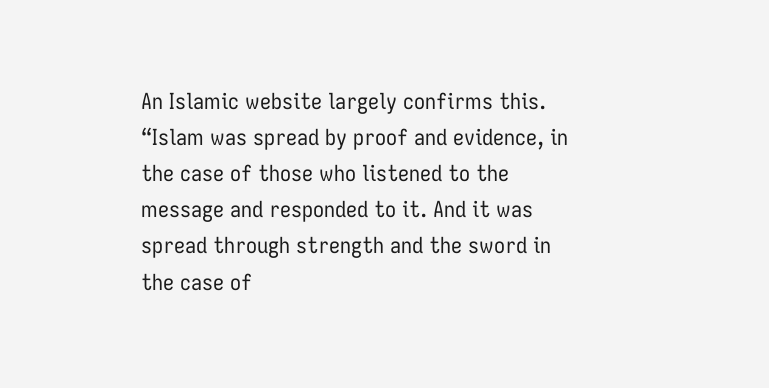An Islamic website largely confirms this. “Islam was spread by proof and evidence, in the case of those who listened to the message and responded to it. And it was spread through strength and the sword in the case of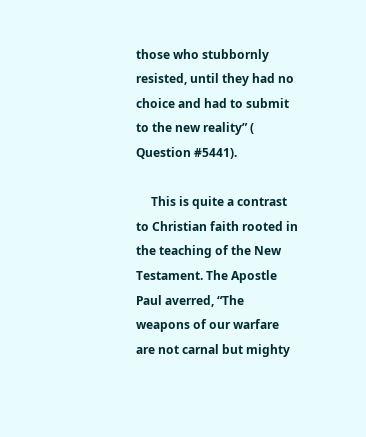those who stubbornly resisted, until they had no choice and had to submit to the new reality” ( Question #5441).

     This is quite a contrast to Christian faith rooted in the teaching of the New Testament. The Apostle Paul averred, “The weapons of our warfare are not carnal but mighty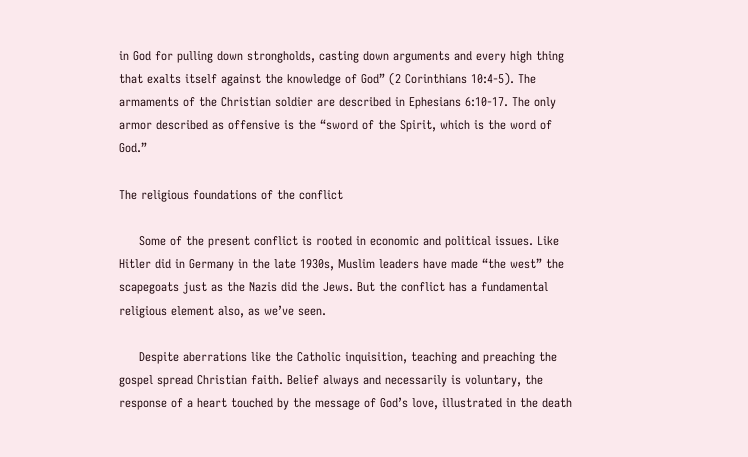in God for pulling down strongholds, casting down arguments and every high thing that exalts itself against the knowledge of God” (2 Corinthians 10:4-5). The armaments of the Christian soldier are described in Ephesians 6:10-17. The only armor described as offensive is the “sword of the Spirit, which is the word of God.”

The religious foundations of the conflict

     Some of the present conflict is rooted in economic and political issues. Like Hitler did in Germany in the late 1930s, Muslim leaders have made “the west” the scapegoats just as the Nazis did the Jews. But the conflict has a fundamental religious element also, as we’ve seen.

     Despite aberrations like the Catholic inquisition, teaching and preaching the gospel spread Christian faith. Belief always and necessarily is voluntary, the response of a heart touched by the message of God’s love, illustrated in the death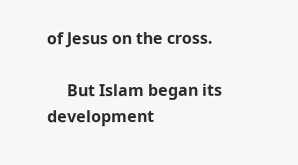of Jesus on the cross.

     But Islam began its development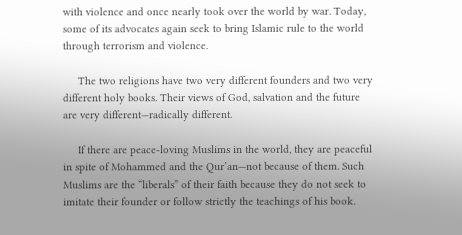with violence and once nearly took over the world by war. Today, some of its advocates again seek to bring Islamic rule to the world through terrorism and violence.

     The two religions have two very different founders and two very different holy books. Their views of God, salvation and the future are very different—radically different.

     If there are peace-loving Muslims in the world, they are peaceful in spite of Mohammed and the Qur’an—not because of them. Such Muslims are the “liberals” of their faith because they do not seek to imitate their founder or follow strictly the teachings of his book.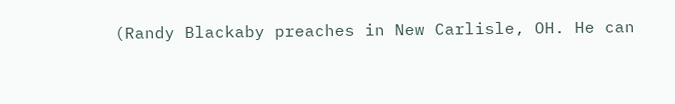(Randy Blackaby preaches in New Carlisle, OH. He can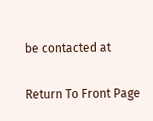be contacted at

Return To Front Page